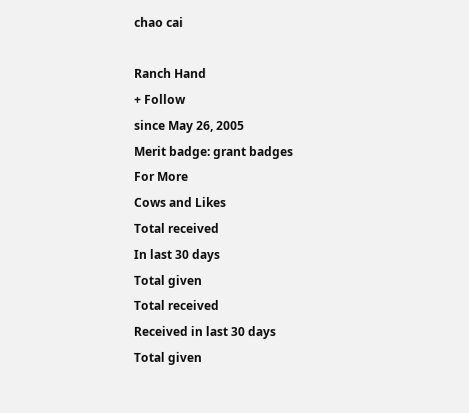chao cai

Ranch Hand
+ Follow
since May 26, 2005
Merit badge: grant badges
For More
Cows and Likes
Total received
In last 30 days
Total given
Total received
Received in last 30 days
Total given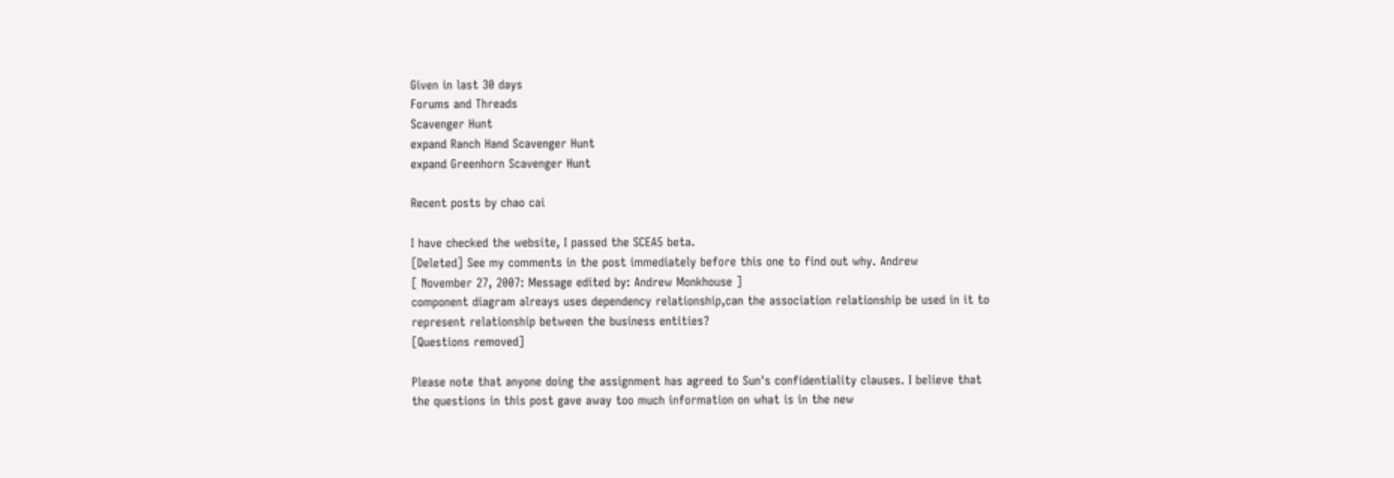Given in last 30 days
Forums and Threads
Scavenger Hunt
expand Ranch Hand Scavenger Hunt
expand Greenhorn Scavenger Hunt

Recent posts by chao cai

I have checked the website, I passed the SCEA5 beta.
[Deleted] See my comments in the post immediately before this one to find out why. Andrew
[ November 27, 2007: Message edited by: Andrew Monkhouse ]
component diagram alreays uses dependency relationship,can the association relationship be used in it to represent relationship between the business entities?
[Questions removed]

Please note that anyone doing the assignment has agreed to Sun's confidentiality clauses. I believe that the questions in this post gave away too much information on what is in the new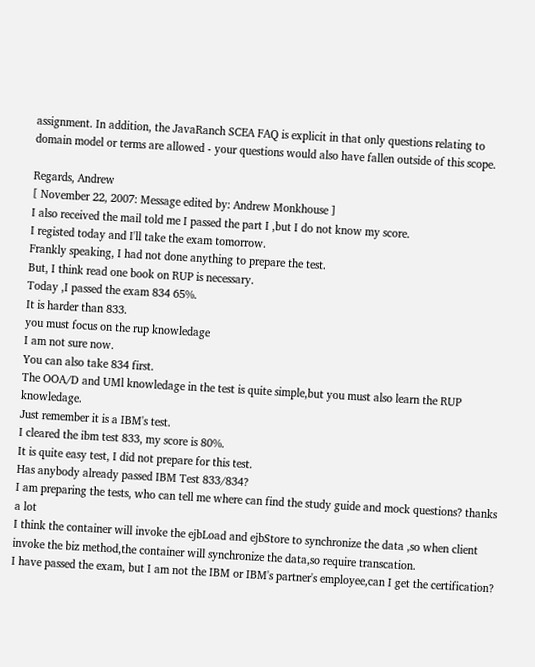assignment. In addition, the JavaRanch SCEA FAQ is explicit in that only questions relating to domain model or terms are allowed - your questions would also have fallen outside of this scope.

Regards, Andrew
[ November 22, 2007: Message edited by: Andrew Monkhouse ]
I also received the mail told me I passed the part I ,but I do not know my score.
I registed today and I'll take the exam tomorrow.
Frankly speaking, I had not done anything to prepare the test.
But, I think read one book on RUP is necessary.
Today ,I passed the exam 834 65%.
It is harder than 833.
you must focus on the rup knowledage
I am not sure now.
You can also take 834 first.
The OOA/D and UMl knowledage in the test is quite simple,but you must also learn the RUP knowledage.
Just remember it is a IBM's test.
I cleared the ibm test 833, my score is 80%.
It is quite easy test, I did not prepare for this test.
Has anybody already passed IBM Test 833/834?
I am preparing the tests, who can tell me where can find the study guide and mock questions? thanks a lot
I think the container will invoke the ejbLoad and ejbStore to synchronize the data ,so when client invoke the biz method,the container will synchronize the data,so require transcation.
I have passed the exam, but I am not the IBM or IBM's partner's employee,can I get the certification?